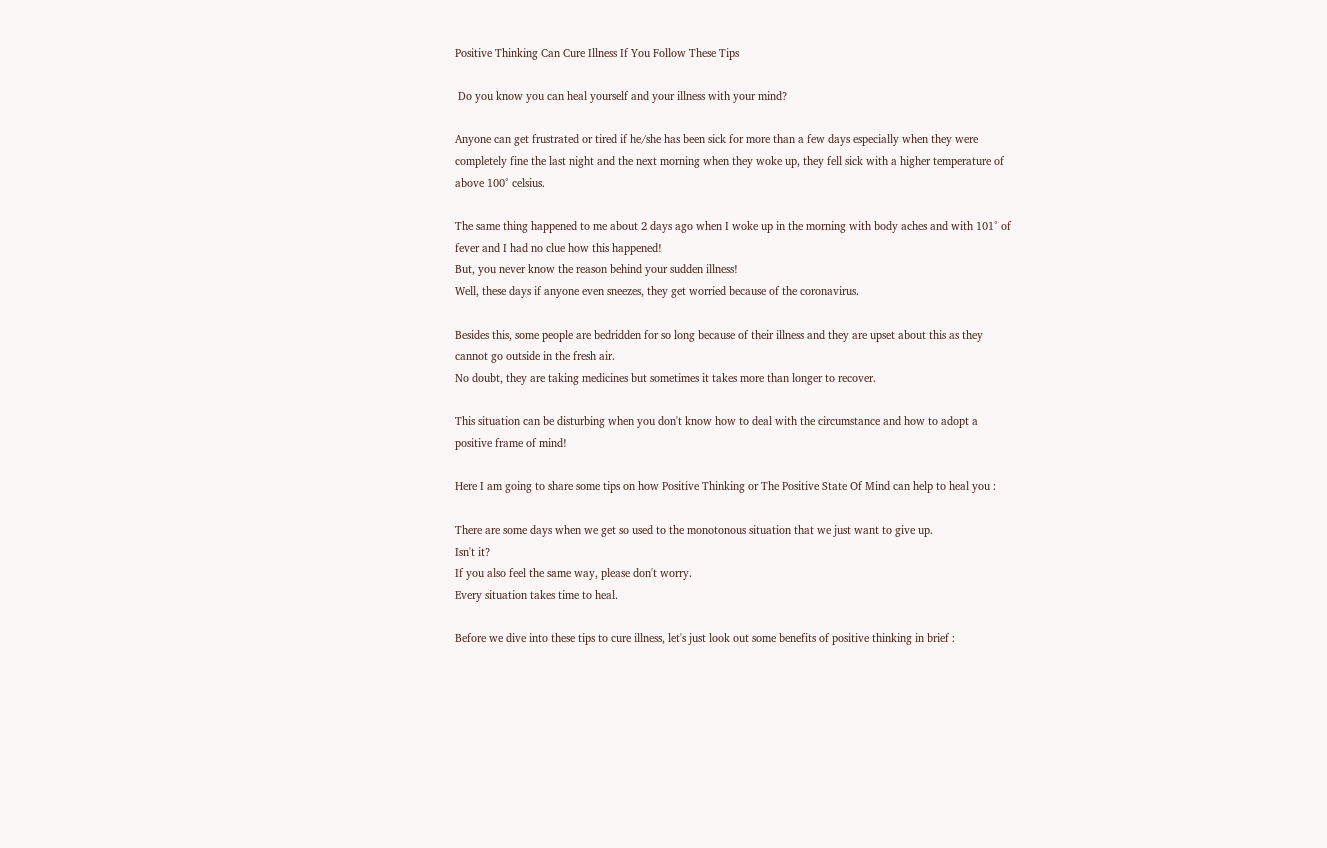Positive Thinking Can Cure Illness If You Follow These Tips

 Do you know you can heal yourself and your illness with your mind?

Anyone can get frustrated or tired if he/she has been sick for more than a few days especially when they were completely fine the last night and the next morning when they woke up, they fell sick with a higher temperature of above 100° celsius.

The same thing happened to me about 2 days ago when I woke up in the morning with body aches and with 101° of fever and I had no clue how this happened!
But, you never know the reason behind your sudden illness!
Well, these days if anyone even sneezes, they get worried because of the coronavirus.

Besides this, some people are bedridden for so long because of their illness and they are upset about this as they cannot go outside in the fresh air.
No doubt, they are taking medicines but sometimes it takes more than longer to recover.

This situation can be disturbing when you don't know how to deal with the circumstance and how to adopt a positive frame of mind!

Here I am going to share some tips on how Positive Thinking or The Positive State Of Mind can help to heal you :

There are some days when we get so used to the monotonous situation that we just want to give up.
Isn't it?
If you also feel the same way, please don't worry.
Every situation takes time to heal.

Before we dive into these tips to cure illness, let's just look out some benefits of positive thinking in brief :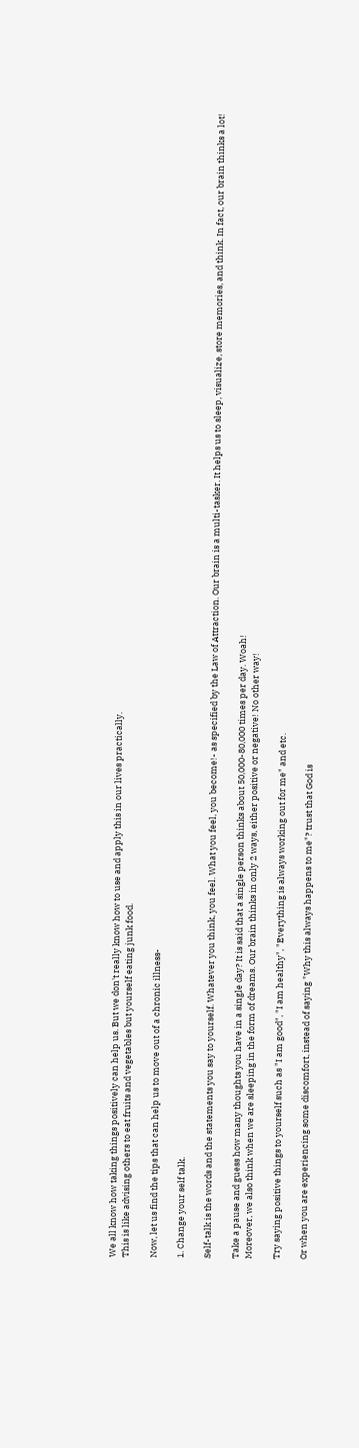We all know how taking things positively can help us. But we don't really know how to use and apply this in our lives practically.
This is like advising others to eat fruits and vegetables but yourself eating junk food.

Now, let us find the tips that can help us to move out of a chronic illness-

1. Change your self talk.

Self-talk is the words and the statements you say to yourself. Whatever you think, you feel. What you feel, you become!- as specified by the Law of Attraction. Our brain is a multi-tasker. It helps us to sleep, visualize, store memories, and think. In fact, our brain thinks a lot!

Take a pause and guess how many thoughts you have in a single day? It is said that a single person thinks about 50,000-80,000 times per day. Woah!
Moreover, we also think when we are sleeping in the form of dreams. Our brain thinks in only 2 ways, either positive or negative! No other way!

Try saying positive things to yourself such as "I am good", "I am healthy", "Everything is always working out for me" and etc.

Or when you are experiencing some discomfort, instead of saying "Why this always happens to me"? trust that God is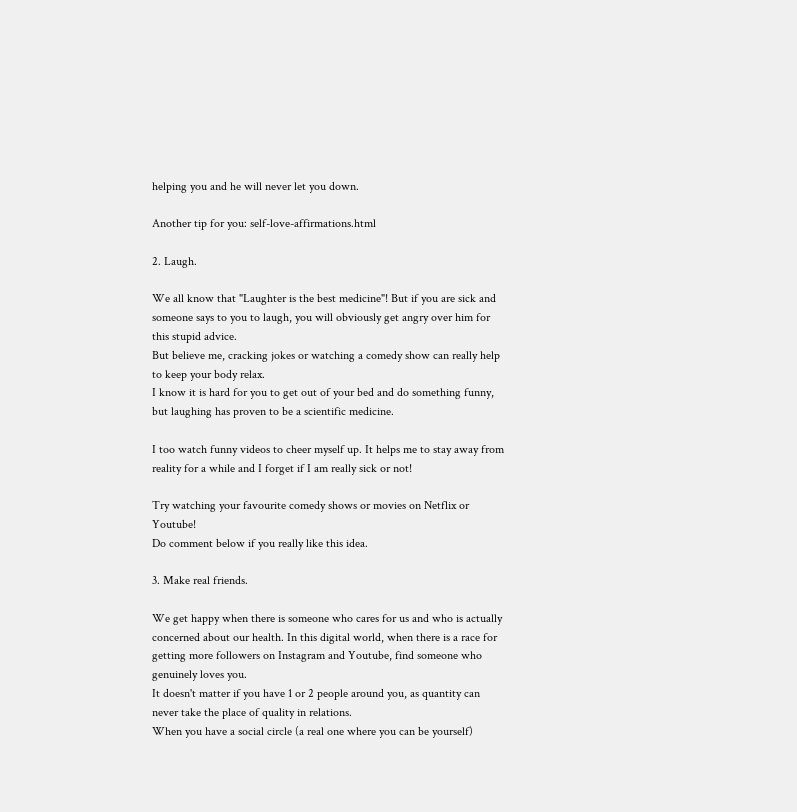helping you and he will never let you down.

Another tip for you: self-love-affirmations.html

2. Laugh.

We all know that "Laughter is the best medicine"! But if you are sick and someone says to you to laugh, you will obviously get angry over him for this stupid advice.
But believe me, cracking jokes or watching a comedy show can really help to keep your body relax.
I know it is hard for you to get out of your bed and do something funny, but laughing has proven to be a scientific medicine.

I too watch funny videos to cheer myself up. It helps me to stay away from reality for a while and I forget if I am really sick or not!

Try watching your favourite comedy shows or movies on Netflix or Youtube!
Do comment below if you really like this idea.

3. Make real friends.

We get happy when there is someone who cares for us and who is actually concerned about our health. In this digital world, when there is a race for getting more followers on Instagram and Youtube, find someone who genuinely loves you.
It doesn't matter if you have 1 or 2 people around you, as quantity can never take the place of quality in relations.
When you have a social circle (a real one where you can be yourself)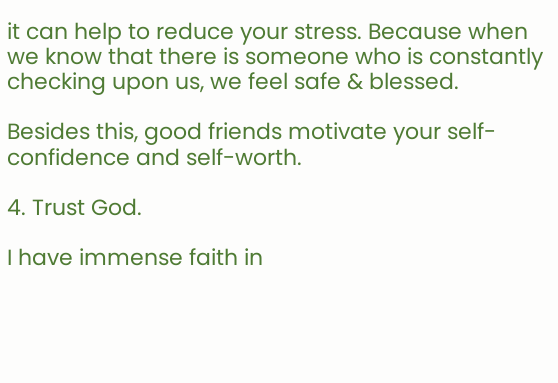it can help to reduce your stress. Because when we know that there is someone who is constantly checking upon us, we feel safe & blessed.

Besides this, good friends motivate your self-confidence and self-worth.

4. Trust God.

I have immense faith in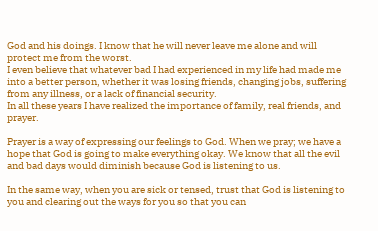God and his doings. I know that he will never leave me alone and will protect me from the worst.
I even believe that whatever bad I had experienced in my life had made me into a better person, whether it was losing friends, changing jobs, suffering from any illness, or a lack of financial security.
In all these years I have realized the importance of family, real friends, and prayer.

Prayer is a way of expressing our feelings to God. When we pray; we have a hope that God is going to make everything okay. We know that all the evil and bad days would diminish because God is listening to us.

In the same way, when you are sick or tensed, trust that God is listening to you and clearing out the ways for you so that you can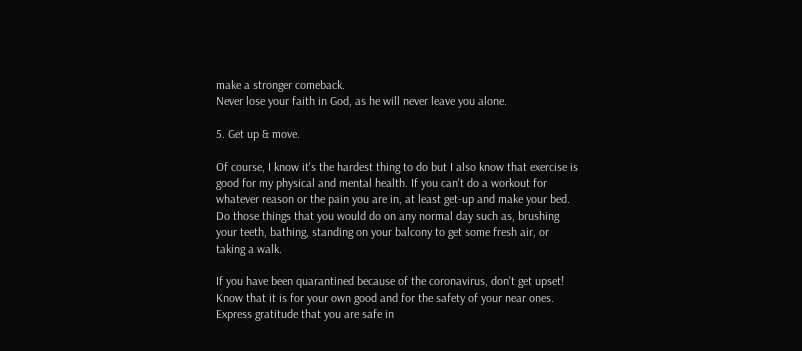make a stronger comeback.
Never lose your faith in God, as he will never leave you alone.

5. Get up & move.

Of course, I know it's the hardest thing to do but I also know that exercise is good for my physical and mental health. If you can't do a workout for whatever reason or the pain you are in, at least get-up and make your bed.
Do those things that you would do on any normal day such as, brushing your teeth, bathing, standing on your balcony to get some fresh air, or taking a walk.

If you have been quarantined because of the coronavirus, don't get upset! Know that it is for your own good and for the safety of your near ones. Express gratitude that you are safe in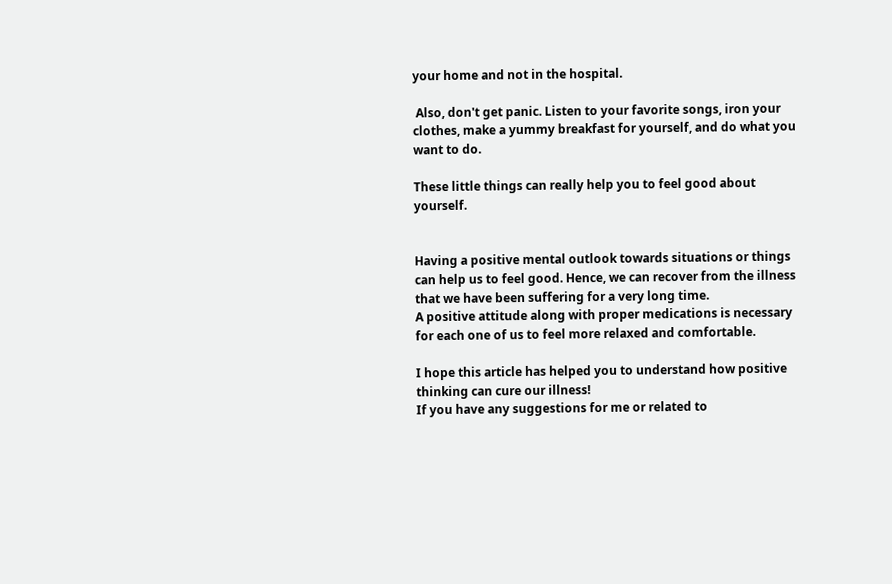your home and not in the hospital.

 Also, don't get panic. Listen to your favorite songs, iron your clothes, make a yummy breakfast for yourself, and do what you want to do.

These little things can really help you to feel good about yourself.


Having a positive mental outlook towards situations or things can help us to feel good. Hence, we can recover from the illness that we have been suffering for a very long time.
A positive attitude along with proper medications is necessary for each one of us to feel more relaxed and comfortable.

I hope this article has helped you to understand how positive thinking can cure our illness!
If you have any suggestions for me or related to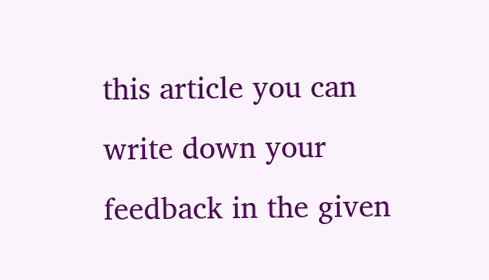this article you can write down your feedback in the given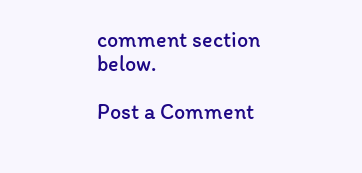comment section below.

Post a Comment